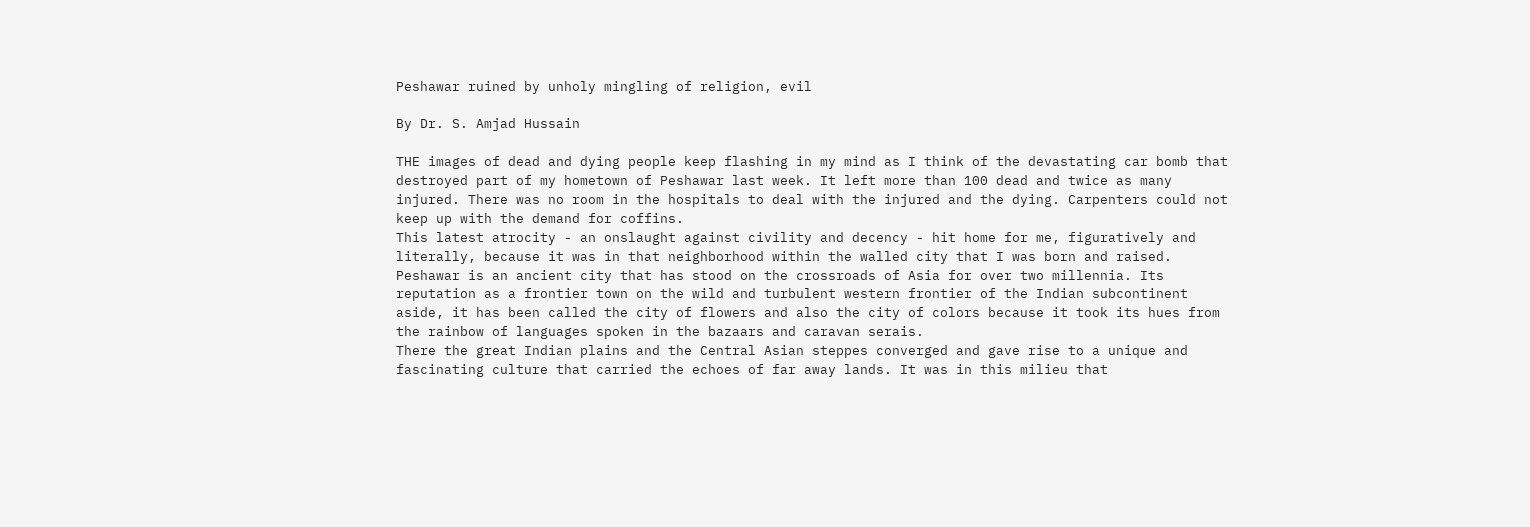Peshawar ruined by unholy mingling of religion, evil

By Dr. S. Amjad Hussain

THE images of dead and dying people keep flashing in my mind as I think of the devastating car bomb that destroyed part of my hometown of Peshawar last week. It left more than 100 dead and twice as many injured. There was no room in the hospitals to deal with the injured and the dying. Carpenters could not keep up with the demand for coffins.
This latest atrocity - an onslaught against civility and decency - hit home for me, figuratively and literally, because it was in that neighborhood within the walled city that I was born and raised.
Peshawar is an ancient city that has stood on the crossroads of Asia for over two millennia. Its reputation as a frontier town on the wild and turbulent western frontier of the Indian subcontinent aside, it has been called the city of flowers and also the city of colors because it took its hues from the rainbow of languages spoken in the bazaars and caravan serais.
There the great Indian plains and the Central Asian steppes converged and gave rise to a unique and fascinating culture that carried the echoes of far away lands. It was in this milieu that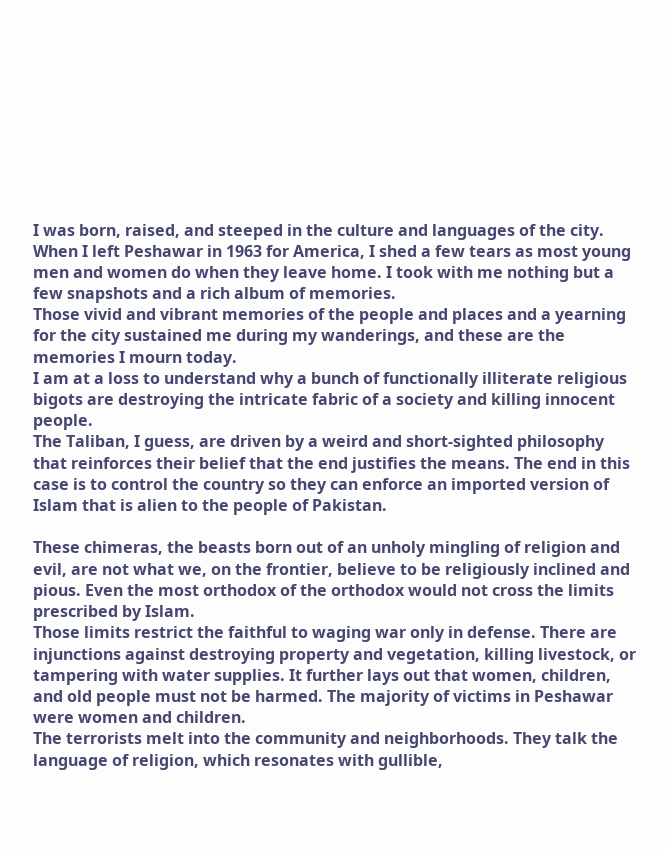I was born, raised, and steeped in the culture and languages of the city. When I left Peshawar in 1963 for America, I shed a few tears as most young men and women do when they leave home. I took with me nothing but a few snapshots and a rich album of memories.
Those vivid and vibrant memories of the people and places and a yearning for the city sustained me during my wanderings, and these are the memories I mourn today.
I am at a loss to understand why a bunch of functionally illiterate religious bigots are destroying the intricate fabric of a society and killing innocent people.
The Taliban, I guess, are driven by a weird and short-sighted philosophy that reinforces their belief that the end justifies the means. The end in this case is to control the country so they can enforce an imported version of Islam that is alien to the people of Pakistan.

These chimeras, the beasts born out of an unholy mingling of religion and evil, are not what we, on the frontier, believe to be religiously inclined and pious. Even the most orthodox of the orthodox would not cross the limits prescribed by Islam.
Those limits restrict the faithful to waging war only in defense. There are injunctions against destroying property and vegetation, killing livestock, or tampering with water supplies. It further lays out that women, children, and old people must not be harmed. The majority of victims in Peshawar were women and children.
The terrorists melt into the community and neighborhoods. They talk the language of religion, which resonates with gullible,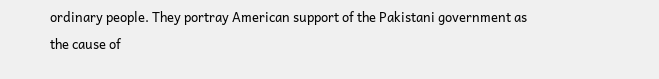ordinary people. They portray American support of the Pakistani government as the cause of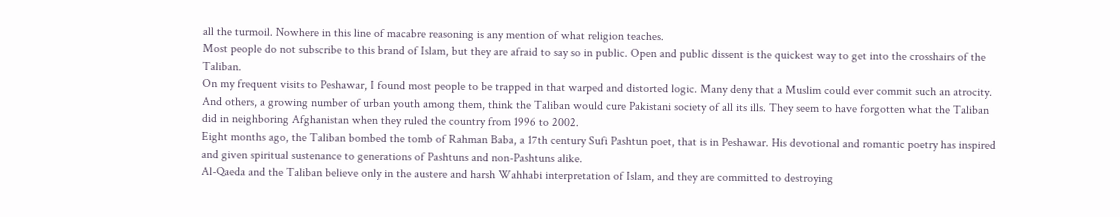all the turmoil. Nowhere in this line of macabre reasoning is any mention of what religion teaches.
Most people do not subscribe to this brand of Islam, but they are afraid to say so in public. Open and public dissent is the quickest way to get into the crosshairs of the Taliban.
On my frequent visits to Peshawar, I found most people to be trapped in that warped and distorted logic. Many deny that a Muslim could ever commit such an atrocity. And others, a growing number of urban youth among them, think the Taliban would cure Pakistani society of all its ills. They seem to have forgotten what the Taliban did in neighboring Afghanistan when they ruled the country from 1996 to 2002.
Eight months ago, the Taliban bombed the tomb of Rahman Baba, a 17th century Sufi Pashtun poet, that is in Peshawar. His devotional and romantic poetry has inspired and given spiritual sustenance to generations of Pashtuns and non-Pashtuns alike.
Al-Qaeda and the Taliban believe only in the austere and harsh Wahhabi interpretation of Islam, and they are committed to destroying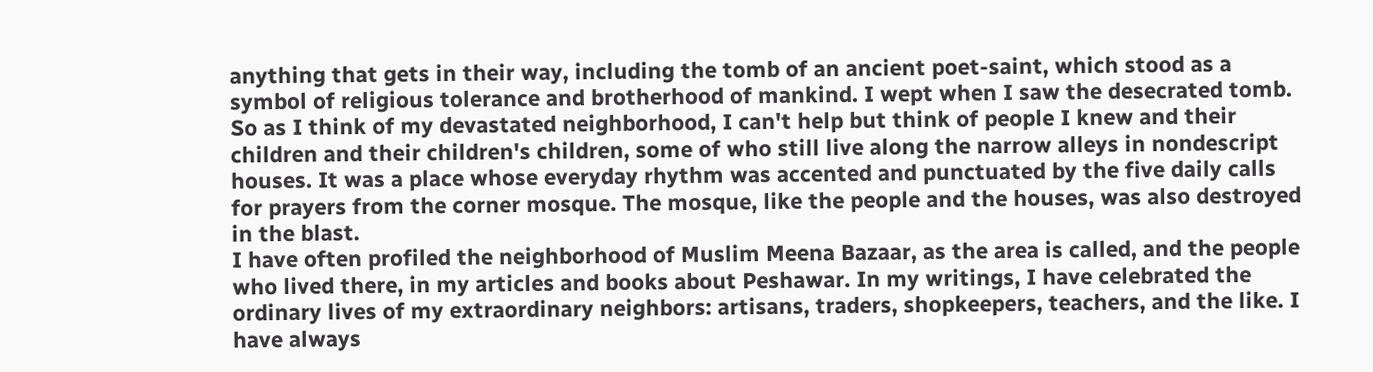anything that gets in their way, including the tomb of an ancient poet-saint, which stood as a symbol of religious tolerance and brotherhood of mankind. I wept when I saw the desecrated tomb.
So as I think of my devastated neighborhood, I can't help but think of people I knew and their children and their children's children, some of who still live along the narrow alleys in nondescript houses. It was a place whose everyday rhythm was accented and punctuated by the five daily calls for prayers from the corner mosque. The mosque, like the people and the houses, was also destroyed in the blast.
I have often profiled the neighborhood of Muslim Meena Bazaar, as the area is called, and the people who lived there, in my articles and books about Peshawar. In my writings, I have celebrated the ordinary lives of my extraordinary neighbors: artisans, traders, shopkeepers, teachers, and the like. I have always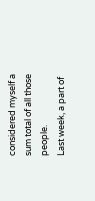considered myself a sum total of all those people.
Last week, a part of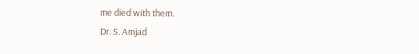me died with them.
Dr. S. Amjad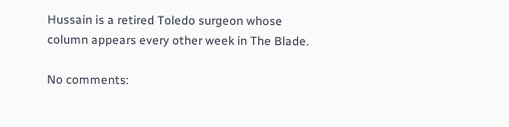Hussain is a retired Toledo surgeon whose column appears every other week in The Blade.

No comments: